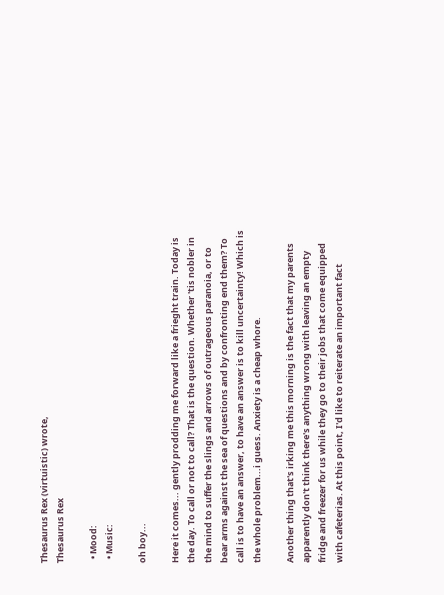Thesaurus Rex (virtuistic) wrote,
Thesaurus Rex

  • Mood:
  • Music:

oh boy...

Here it comes... gently prodding me forward like a frieght train. Today is the day. To call or not to call? That is the question. Whether 'tis nobler in the mind to suffer the slings and arrows of outrageous paranoia, or to bear arms against the sea of questions and by confronting end them? To call is to have an answer, to have an answer is to kill uncertainty! Which is the whole problem...i guess. Anxiety is a cheap whore.

Another thing that's irking me this morning is the fact that my parents apparently don't think there's anything wrong with leaving an empty fridge and freezer for us while they go to their jobs that come equipped with cafeterias. At this point, I'd like to reiterate an important fact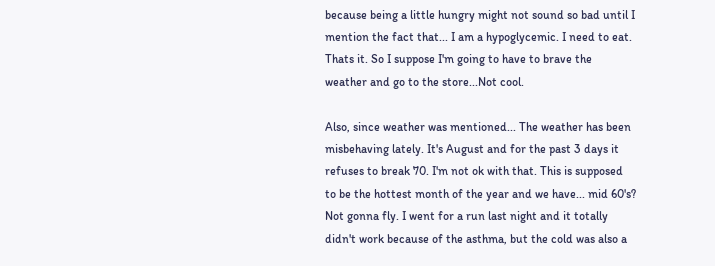because being a little hungry might not sound so bad until I mention the fact that... I am a hypoglycemic. I need to eat. Thats it. So I suppose I'm going to have to brave the weather and go to the store...Not cool.

Also, since weather was mentioned... The weather has been misbehaving lately. It's August and for the past 3 days it refuses to break 70. I'm not ok with that. This is supposed to be the hottest month of the year and we have... mid 60's? Not gonna fly. I went for a run last night and it totally didn't work because of the asthma, but the cold was also a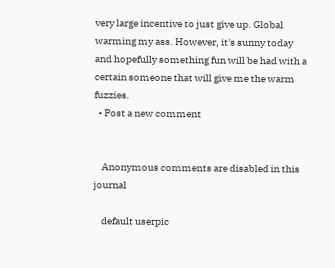very large incentive to just give up. Global warming my ass. However, it's sunny today and hopefully something fun will be had with a certain someone that will give me the warm fuzzies.
  • Post a new comment


    Anonymous comments are disabled in this journal

    default userpic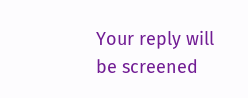Your reply will be screened